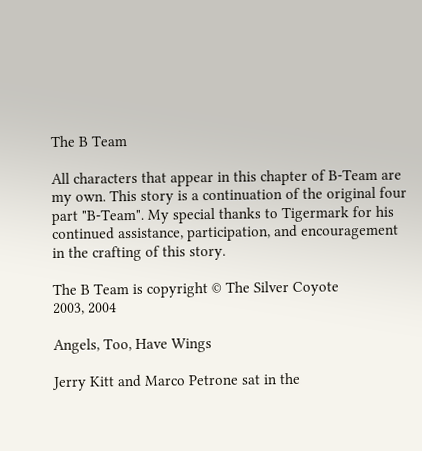The B Team

All characters that appear in this chapter of B-Team are my own. This story is a continuation of the original four part "B-Team". My special thanks to Tigermark for his continued assistance, participation, and encouragement in the crafting of this story.

The B Team is copyright © The Silver Coyote
2003, 2004

Angels, Too, Have Wings

Jerry Kitt and Marco Petrone sat in the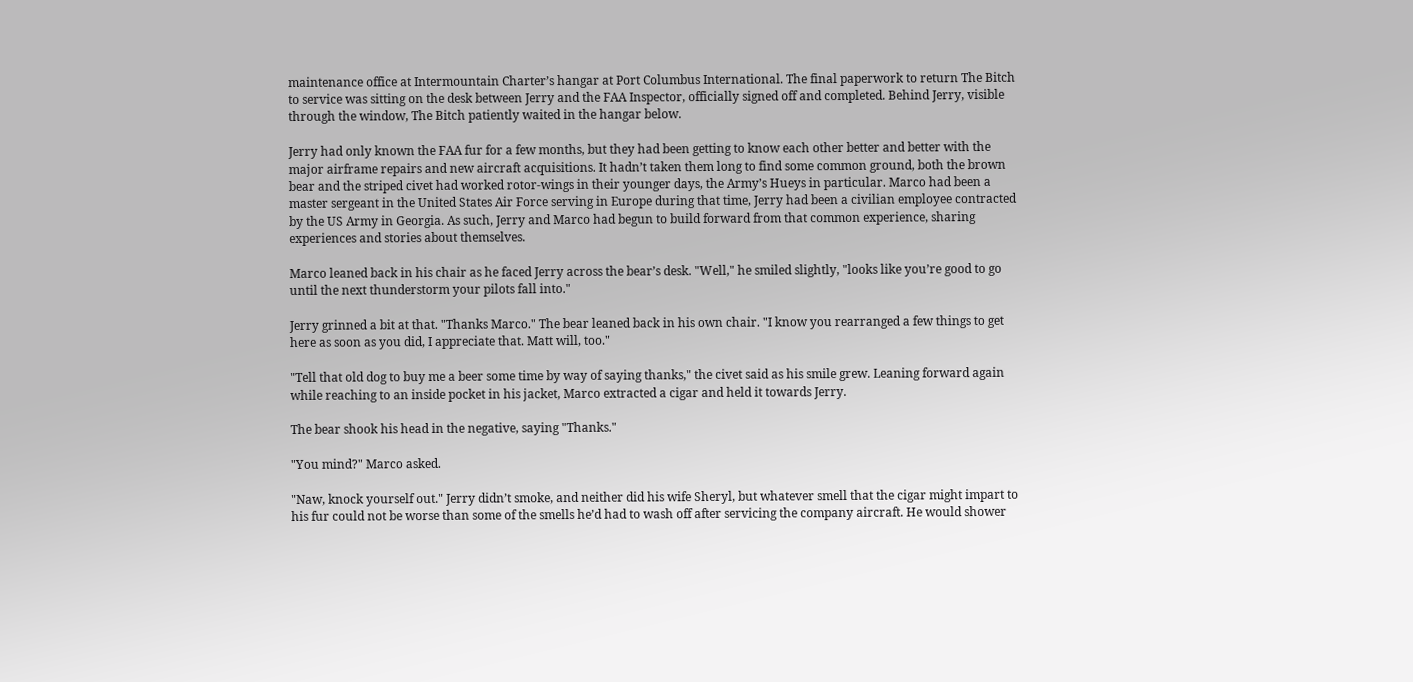maintenance office at Intermountain Charter’s hangar at Port Columbus International. The final paperwork to return The Bitch to service was sitting on the desk between Jerry and the FAA Inspector, officially signed off and completed. Behind Jerry, visible through the window, The Bitch patiently waited in the hangar below.

Jerry had only known the FAA fur for a few months, but they had been getting to know each other better and better with the major airframe repairs and new aircraft acquisitions. It hadn’t taken them long to find some common ground, both the brown bear and the striped civet had worked rotor-wings in their younger days, the Army’s Hueys in particular. Marco had been a master sergeant in the United States Air Force serving in Europe during that time, Jerry had been a civilian employee contracted by the US Army in Georgia. As such, Jerry and Marco had begun to build forward from that common experience, sharing experiences and stories about themselves.

Marco leaned back in his chair as he faced Jerry across the bear’s desk. "Well," he smiled slightly, "looks like you’re good to go until the next thunderstorm your pilots fall into."

Jerry grinned a bit at that. "Thanks Marco." The bear leaned back in his own chair. "I know you rearranged a few things to get here as soon as you did, I appreciate that. Matt will, too."

"Tell that old dog to buy me a beer some time by way of saying thanks," the civet said as his smile grew. Leaning forward again while reaching to an inside pocket in his jacket, Marco extracted a cigar and held it towards Jerry.

The bear shook his head in the negative, saying "Thanks."

"You mind?" Marco asked.

"Naw, knock yourself out." Jerry didn’t smoke, and neither did his wife Sheryl, but whatever smell that the cigar might impart to his fur could not be worse than some of the smells he’d had to wash off after servicing the company aircraft. He would shower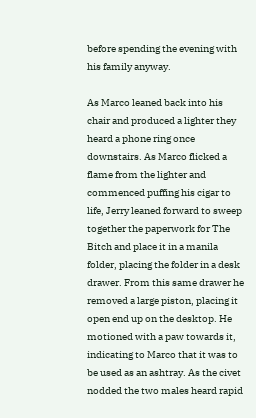before spending the evening with his family anyway.

As Marco leaned back into his chair and produced a lighter they heard a phone ring once downstairs. As Marco flicked a flame from the lighter and commenced puffing his cigar to life, Jerry leaned forward to sweep together the paperwork for The Bitch and place it in a manila folder, placing the folder in a desk drawer. From this same drawer he removed a large piston, placing it open end up on the desktop. He motioned with a paw towards it, indicating to Marco that it was to be used as an ashtray. As the civet nodded the two males heard rapid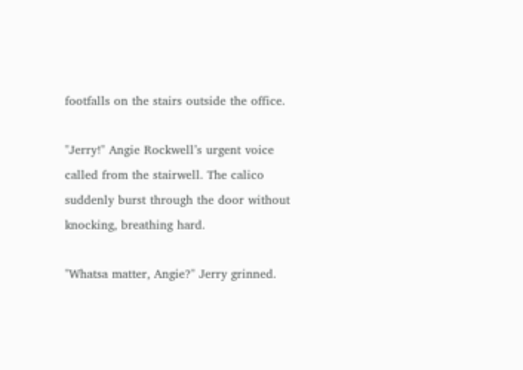footfalls on the stairs outside the office.

"Jerry!" Angie Rockwell’s urgent voice called from the stairwell. The calico suddenly burst through the door without knocking, breathing hard.

"Whatsa matter, Angie?" Jerry grinned.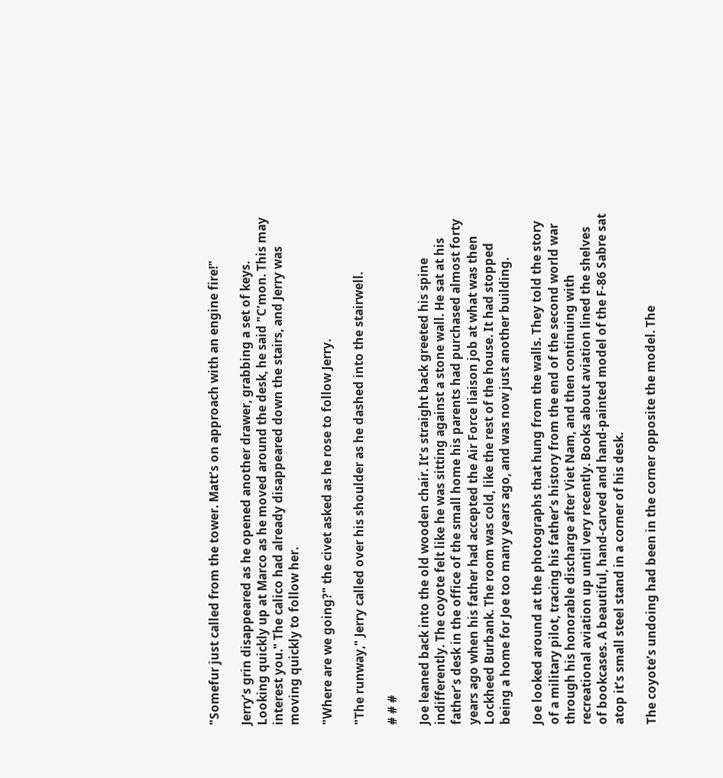"Somefur just called from the tower. Matt’s on approach with an engine fire!"

Jerry’s grin disappeared as he opened another drawer, grabbing a set of keys. Looking quickly up at Marco as he moved around the desk, he said "C’mon. This may interest you." The calico had already disappeared down the stairs, and Jerry was moving quickly to follow her.

"Where are we going?" the civet asked as he rose to follow Jerry.

"The runway," Jerry called over his shoulder as he dashed into the stairwell.

# # #

Joe leaned back into the old wooden chair. It’s straight back greeted his spine indifferently. The coyote felt like he was sitting against a stone wall. He sat at his father’s desk in the office of the small home his parents had purchased almost forty years ago when his father had accepted the Air Force liaison job at what was then Lockheed Burbank. The room was cold, like the rest of the house. It had stopped being a home for Joe too many years ago, and was now just another building.

Joe looked around at the photographs that hung from the walls. They told the story of a military pilot, tracing his father’s history from the end of the second world war through his honorable discharge after Viet Nam, and then continuing with recreational aviation up until very recently. Books about aviation lined the shelves of bookcases. A beautiful, hand-carved and hand-painted model of the F-86 Sabre sat atop it’s small steel stand in a corner of his desk.

The coyote’s undoing had been in the corner opposite the model. The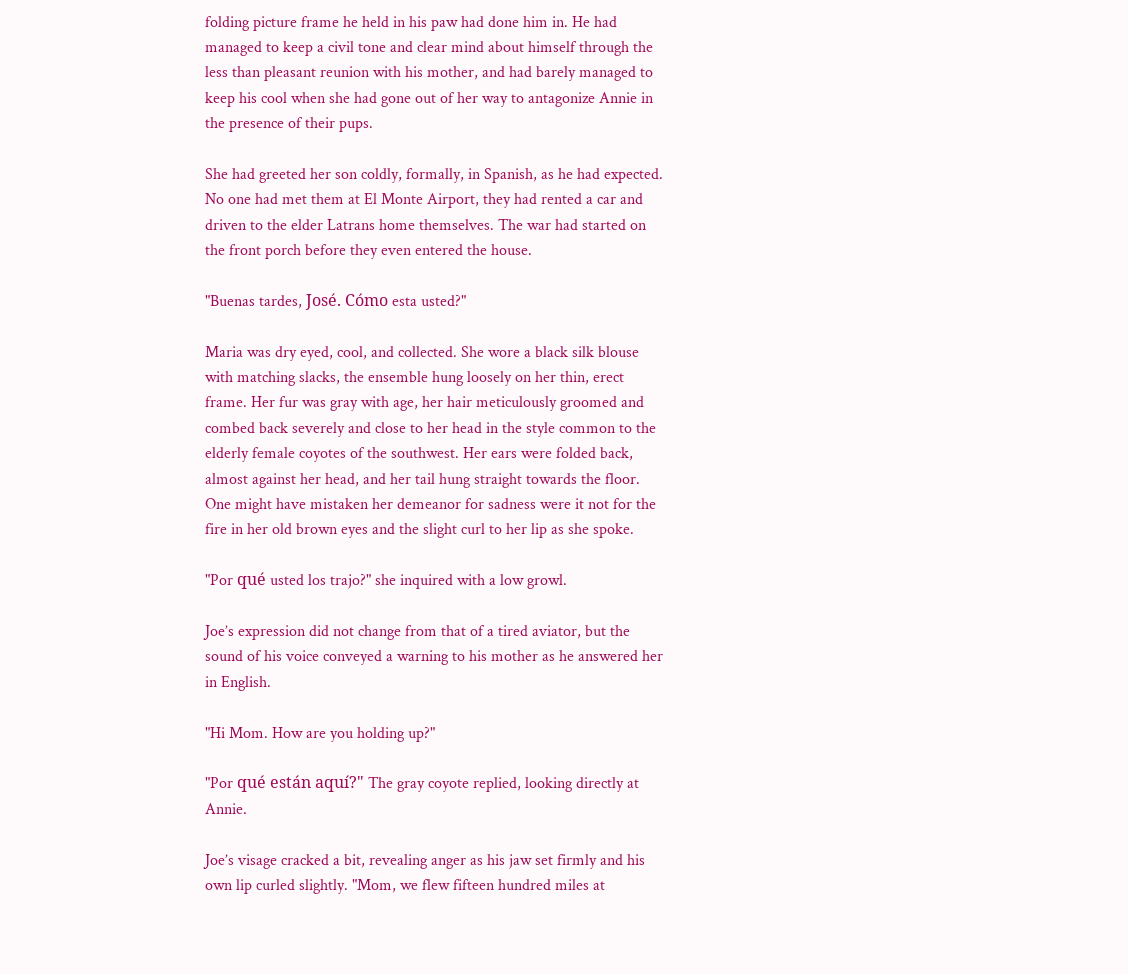folding picture frame he held in his paw had done him in. He had managed to keep a civil tone and clear mind about himself through the less than pleasant reunion with his mother, and had barely managed to keep his cool when she had gone out of her way to antagonize Annie in the presence of their pups.

She had greeted her son coldly, formally, in Spanish, as he had expected. No one had met them at El Monte Airport, they had rented a car and driven to the elder Latrans home themselves. The war had started on the front porch before they even entered the house.

"Buenas tardes, José. Cómo esta usted?"

Maria was dry eyed, cool, and collected. She wore a black silk blouse with matching slacks, the ensemble hung loosely on her thin, erect frame. Her fur was gray with age, her hair meticulously groomed and combed back severely and close to her head in the style common to the elderly female coyotes of the southwest. Her ears were folded back, almost against her head, and her tail hung straight towards the floor. One might have mistaken her demeanor for sadness were it not for the fire in her old brown eyes and the slight curl to her lip as she spoke.

"Por qué usted los trajo?" she inquired with a low growl.

Joe’s expression did not change from that of a tired aviator, but the sound of his voice conveyed a warning to his mother as he answered her in English.

"Hi Mom. How are you holding up?"

"Por qué están aquí?" The gray coyote replied, looking directly at Annie.

Joe’s visage cracked a bit, revealing anger as his jaw set firmly and his own lip curled slightly. "Mom, we flew fifteen hundred miles at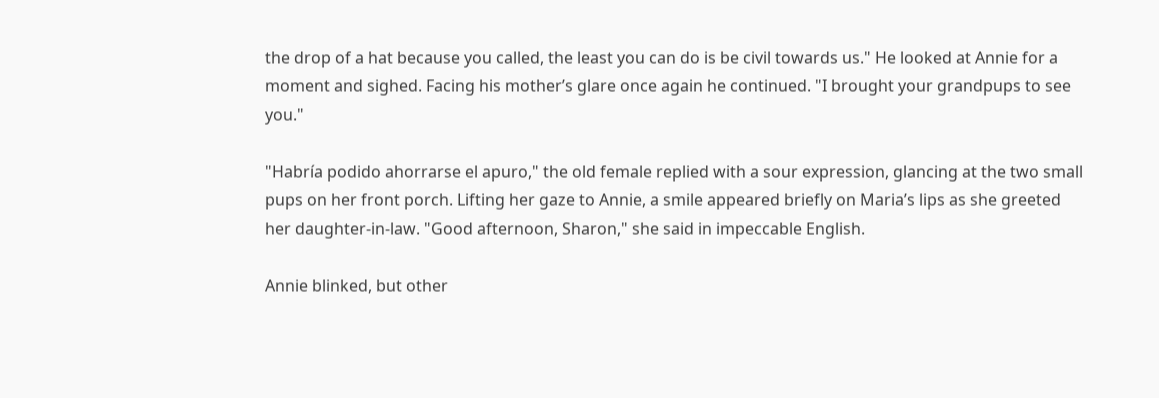the drop of a hat because you called, the least you can do is be civil towards us." He looked at Annie for a moment and sighed. Facing his mother’s glare once again he continued. "I brought your grandpups to see you."

"Habría podido ahorrarse el apuro," the old female replied with a sour expression, glancing at the two small pups on her front porch. Lifting her gaze to Annie, a smile appeared briefly on Maria’s lips as she greeted her daughter-in-law. "Good afternoon, Sharon," she said in impeccable English.

Annie blinked, but other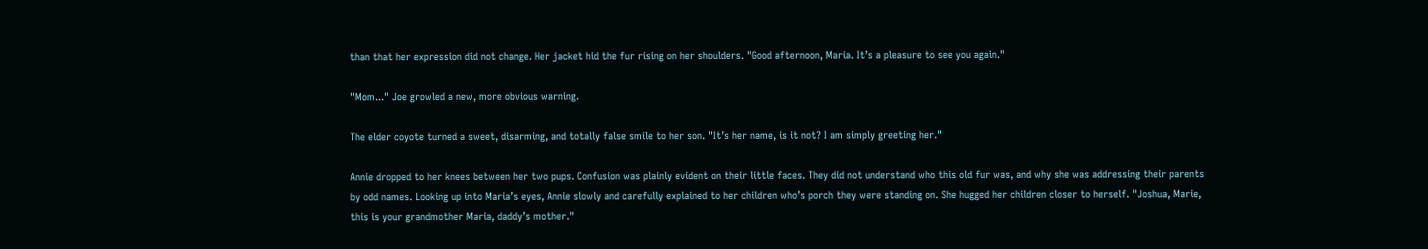than that her expression did not change. Her jacket hid the fur rising on her shoulders. "Good afternoon, Maria. It’s a pleasure to see you again."

"Mom..." Joe growled a new, more obvious warning.

The elder coyote turned a sweet, disarming, and totally false smile to her son. "It’s her name, is it not? I am simply greeting her."

Annie dropped to her knees between her two pups. Confusion was plainly evident on their little faces. They did not understand who this old fur was, and why she was addressing their parents by odd names. Looking up into Maria’s eyes, Annie slowly and carefully explained to her children who’s porch they were standing on. She hugged her children closer to herself. "Joshua, Marie, this is your grandmother Maria, daddy’s mother."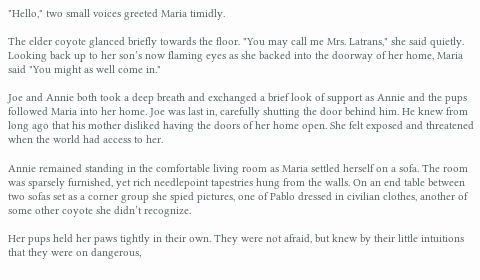"Hello," two small voices greeted Maria timidly.

The elder coyote glanced briefly towards the floor. "You may call me Mrs. Latrans," she said quietly. Looking back up to her son’s now flaming eyes as she backed into the doorway of her home, Maria said "You might as well come in."

Joe and Annie both took a deep breath and exchanged a brief look of support as Annie and the pups followed Maria into her home. Joe was last in, carefully shutting the door behind him. He knew from long ago that his mother disliked having the doors of her home open. She felt exposed and threatened when the world had access to her.

Annie remained standing in the comfortable living room as Maria settled herself on a sofa. The room was sparsely furnished, yet rich needlepoint tapestries hung from the walls. On an end table between two sofas set as a corner group she spied pictures, one of Pablo dressed in civilian clothes, another of some other coyote she didn’t recognize.

Her pups held her paws tightly in their own. They were not afraid, but knew by their little intuitions that they were on dangerous,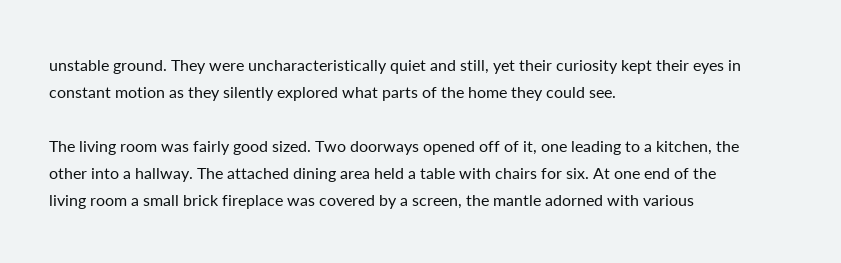unstable ground. They were uncharacteristically quiet and still, yet their curiosity kept their eyes in constant motion as they silently explored what parts of the home they could see.

The living room was fairly good sized. Two doorways opened off of it, one leading to a kitchen, the other into a hallway. The attached dining area held a table with chairs for six. At one end of the living room a small brick fireplace was covered by a screen, the mantle adorned with various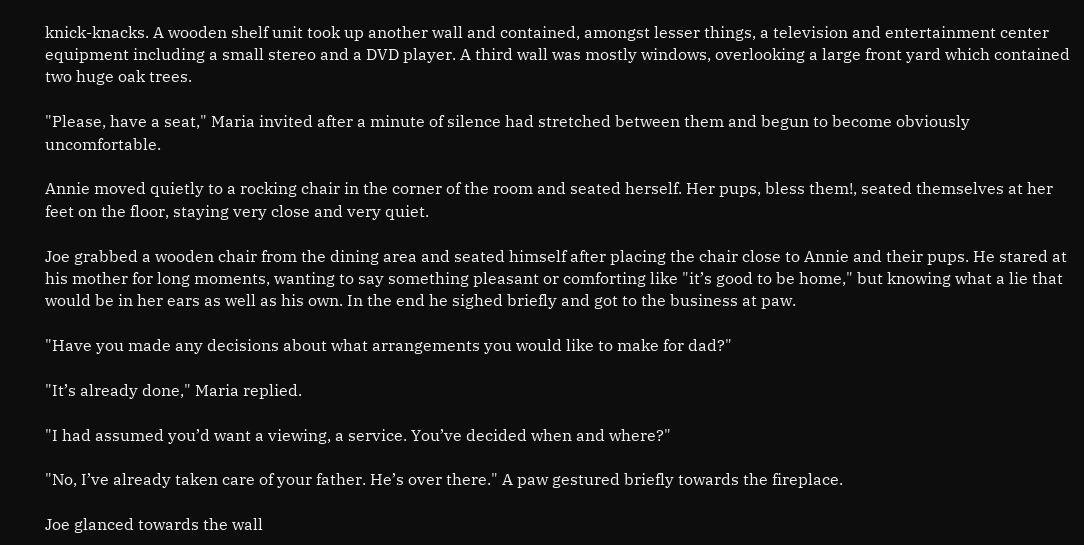knick-knacks. A wooden shelf unit took up another wall and contained, amongst lesser things, a television and entertainment center equipment including a small stereo and a DVD player. A third wall was mostly windows, overlooking a large front yard which contained two huge oak trees.

"Please, have a seat," Maria invited after a minute of silence had stretched between them and begun to become obviously uncomfortable.

Annie moved quietly to a rocking chair in the corner of the room and seated herself. Her pups, bless them!, seated themselves at her feet on the floor, staying very close and very quiet.

Joe grabbed a wooden chair from the dining area and seated himself after placing the chair close to Annie and their pups. He stared at his mother for long moments, wanting to say something pleasant or comforting like "it’s good to be home," but knowing what a lie that would be in her ears as well as his own. In the end he sighed briefly and got to the business at paw.

"Have you made any decisions about what arrangements you would like to make for dad?"

"It’s already done," Maria replied.

"I had assumed you’d want a viewing, a service. You’ve decided when and where?"

"No, I’ve already taken care of your father. He’s over there." A paw gestured briefly towards the fireplace.

Joe glanced towards the wall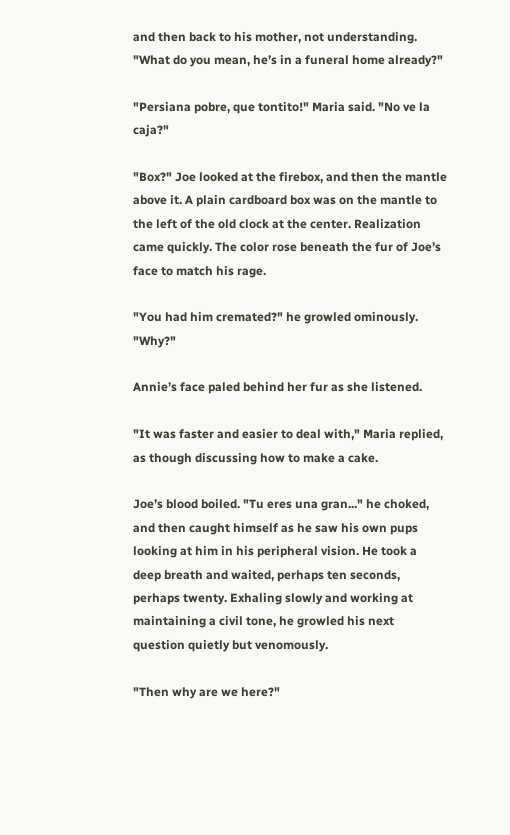and then back to his mother, not understanding. "What do you mean, he’s in a funeral home already?"

"Persiana pobre, que tontito!" Maria said. "No ve la caja?"

"Box?" Joe looked at the firebox, and then the mantle above it. A plain cardboard box was on the mantle to the left of the old clock at the center. Realization came quickly. The color rose beneath the fur of Joe’s face to match his rage.

"You had him cremated?" he growled ominously. "Why?"

Annie’s face paled behind her fur as she listened.

"It was faster and easier to deal with," Maria replied, as though discussing how to make a cake.

Joe’s blood boiled. "Tu eres una gran..." he choked, and then caught himself as he saw his own pups looking at him in his peripheral vision. He took a deep breath and waited, perhaps ten seconds, perhaps twenty. Exhaling slowly and working at maintaining a civil tone, he growled his next question quietly but venomously.

"Then why are we here?"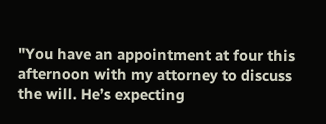"You have an appointment at four this afternoon with my attorney to discuss the will. He’s expecting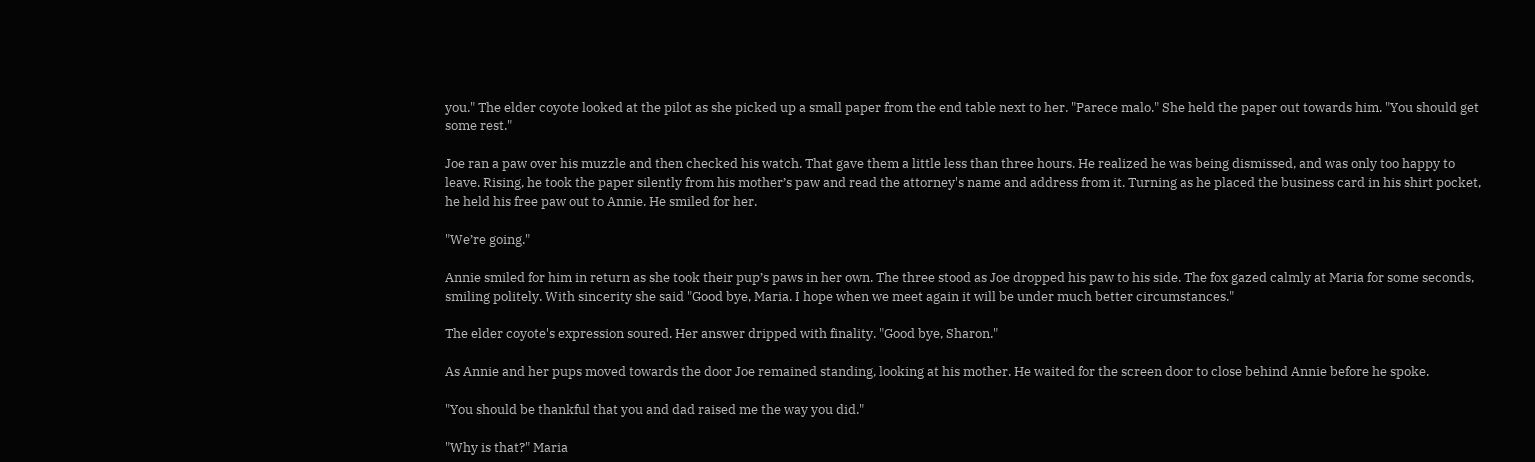you." The elder coyote looked at the pilot as she picked up a small paper from the end table next to her. "Parece malo." She held the paper out towards him. "You should get some rest."

Joe ran a paw over his muzzle and then checked his watch. That gave them a little less than three hours. He realized he was being dismissed, and was only too happy to leave. Rising, he took the paper silently from his mother’s paw and read the attorney's name and address from it. Turning as he placed the business card in his shirt pocket, he held his free paw out to Annie. He smiled for her.

"We’re going."

Annie smiled for him in return as she took their pup’s paws in her own. The three stood as Joe dropped his paw to his side. The fox gazed calmly at Maria for some seconds, smiling politely. With sincerity she said "Good bye, Maria. I hope when we meet again it will be under much better circumstances."

The elder coyote's expression soured. Her answer dripped with finality. "Good bye, Sharon."

As Annie and her pups moved towards the door Joe remained standing, looking at his mother. He waited for the screen door to close behind Annie before he spoke.

"You should be thankful that you and dad raised me the way you did."

"Why is that?" Maria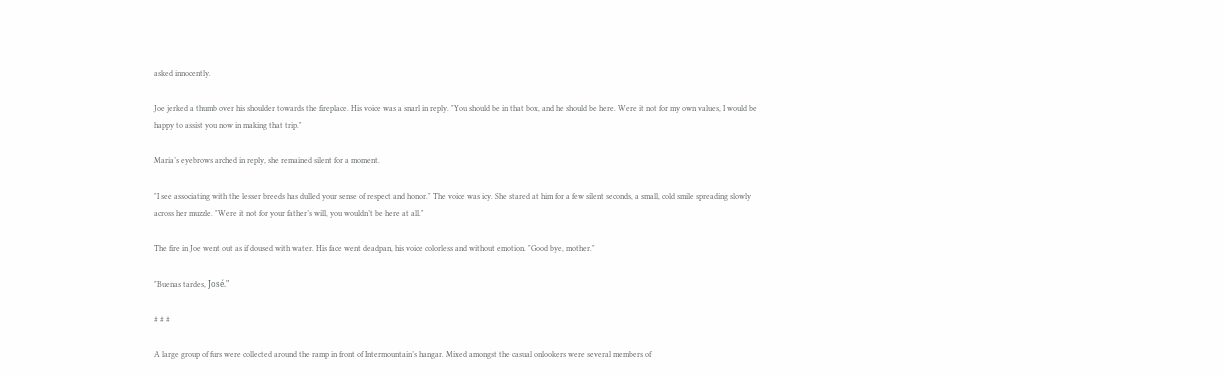asked innocently.

Joe jerked a thumb over his shoulder towards the fireplace. His voice was a snarl in reply. "You should be in that box, and he should be here. Were it not for my own values, I would be happy to assist you now in making that trip."

Maria’s eyebrows arched in reply, she remained silent for a moment.

"I see associating with the lesser breeds has dulled your sense of respect and honor." The voice was icy. She stared at him for a few silent seconds, a small, cold smile spreading slowly across her muzzle. "Were it not for your father’s will, you wouldn’t be here at all."

The fire in Joe went out as if doused with water. His face went deadpan, his voice colorless and without emotion. "Good bye, mother."

"Buenas tardes, José."

# # #

A large group of furs were collected around the ramp in front of Intermountain’s hangar. Mixed amongst the casual onlookers were several members of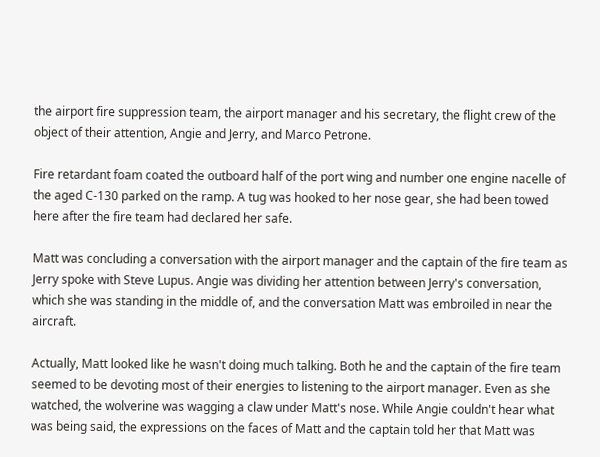the airport fire suppression team, the airport manager and his secretary, the flight crew of the object of their attention, Angie and Jerry, and Marco Petrone.

Fire retardant foam coated the outboard half of the port wing and number one engine nacelle of the aged C-130 parked on the ramp. A tug was hooked to her nose gear, she had been towed here after the fire team had declared her safe.

Matt was concluding a conversation with the airport manager and the captain of the fire team as Jerry spoke with Steve Lupus. Angie was dividing her attention between Jerry's conversation, which she was standing in the middle of, and the conversation Matt was embroiled in near the aircraft.

Actually, Matt looked like he wasn't doing much talking. Both he and the captain of the fire team seemed to be devoting most of their energies to listening to the airport manager. Even as she watched, the wolverine was wagging a claw under Matt's nose. While Angie couldn't hear what was being said, the expressions on the faces of Matt and the captain told her that Matt was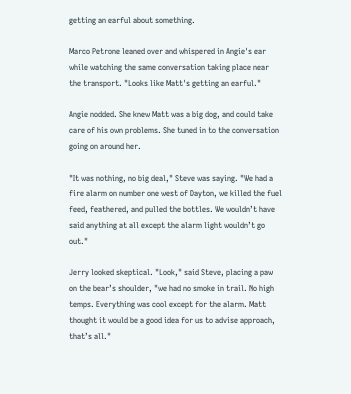getting an earful about something.

Marco Petrone leaned over and whispered in Angie's ear while watching the same conversation taking place near the transport. "Looks like Matt's getting an earful."

Angie nodded. She knew Matt was a big dog, and could take care of his own problems. She tuned in to the conversation going on around her.

"It was nothing, no big deal," Steve was saying. "We had a fire alarm on number one west of Dayton, we killed the fuel feed, feathered, and pulled the bottles. We wouldn’t have said anything at all except the alarm light wouldn’t go out."

Jerry looked skeptical. "Look," said Steve, placing a paw on the bear’s shoulder, "we had no smoke in trail. No high temps. Everything was cool except for the alarm. Matt thought it would be a good idea for us to advise approach, that’s all."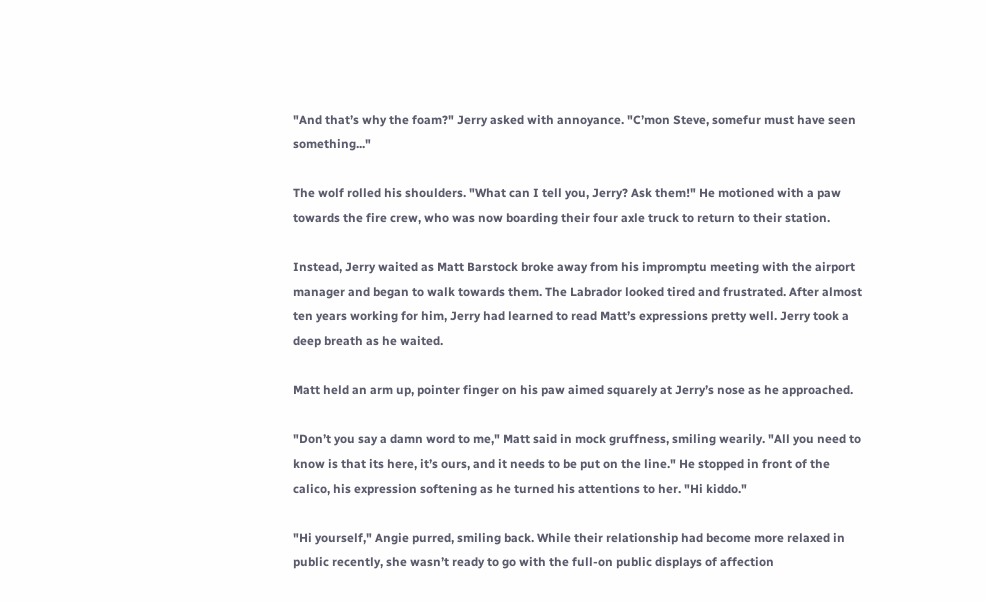"And that’s why the foam?" Jerry asked with annoyance. "C’mon Steve, somefur must have seen something..."

The wolf rolled his shoulders. "What can I tell you, Jerry? Ask them!" He motioned with a paw towards the fire crew, who was now boarding their four axle truck to return to their station.

Instead, Jerry waited as Matt Barstock broke away from his impromptu meeting with the airport manager and began to walk towards them. The Labrador looked tired and frustrated. After almost ten years working for him, Jerry had learned to read Matt’s expressions pretty well. Jerry took a deep breath as he waited.

Matt held an arm up, pointer finger on his paw aimed squarely at Jerry’s nose as he approached.

"Don’t you say a damn word to me," Matt said in mock gruffness, smiling wearily. "All you need to know is that its here, it’s ours, and it needs to be put on the line." He stopped in front of the calico, his expression softening as he turned his attentions to her. "Hi kiddo."

"Hi yourself," Angie purred, smiling back. While their relationship had become more relaxed in public recently, she wasn’t ready to go with the full-on public displays of affection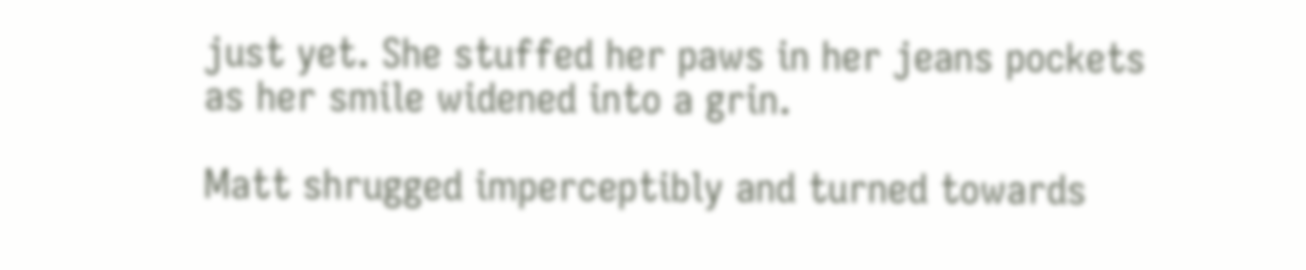just yet. She stuffed her paws in her jeans pockets as her smile widened into a grin.

Matt shrugged imperceptibly and turned towards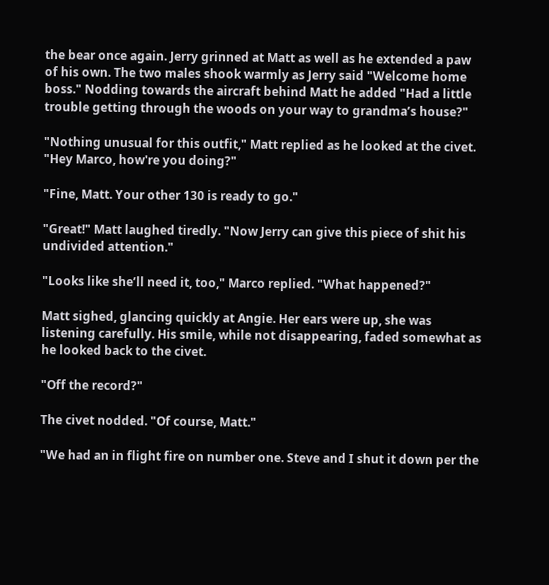the bear once again. Jerry grinned at Matt as well as he extended a paw of his own. The two males shook warmly as Jerry said "Welcome home boss." Nodding towards the aircraft behind Matt he added "Had a little trouble getting through the woods on your way to grandma’s house?"

"Nothing unusual for this outfit," Matt replied as he looked at the civet. "Hey Marco, how're you doing?"

"Fine, Matt. Your other 130 is ready to go."

"Great!" Matt laughed tiredly. "Now Jerry can give this piece of shit his undivided attention."

"Looks like she’ll need it, too," Marco replied. "What happened?"

Matt sighed, glancing quickly at Angie. Her ears were up, she was listening carefully. His smile, while not disappearing, faded somewhat as he looked back to the civet.

"Off the record?"

The civet nodded. "Of course, Matt."

"We had an in flight fire on number one. Steve and I shut it down per the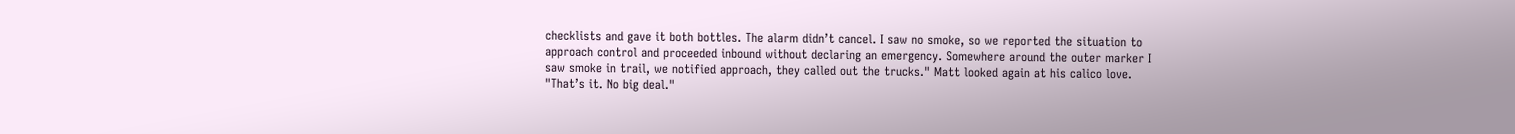checklists and gave it both bottles. The alarm didn’t cancel. I saw no smoke, so we reported the situation to approach control and proceeded inbound without declaring an emergency. Somewhere around the outer marker I saw smoke in trail, we notified approach, they called out the trucks." Matt looked again at his calico love. "That’s it. No big deal."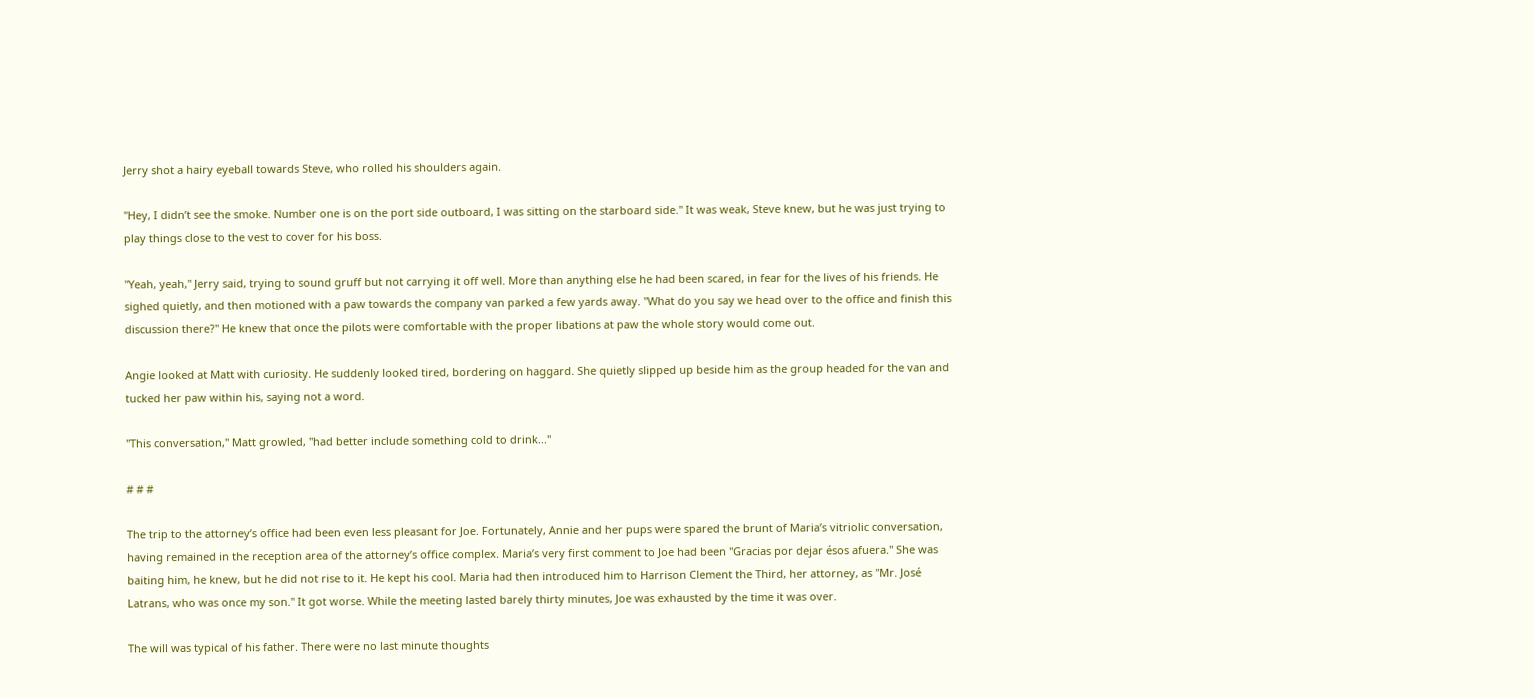Jerry shot a hairy eyeball towards Steve, who rolled his shoulders again.

"Hey, I didn’t see the smoke. Number one is on the port side outboard, I was sitting on the starboard side." It was weak, Steve knew, but he was just trying to play things close to the vest to cover for his boss.

"Yeah, yeah," Jerry said, trying to sound gruff but not carrying it off well. More than anything else he had been scared, in fear for the lives of his friends. He sighed quietly, and then motioned with a paw towards the company van parked a few yards away. "What do you say we head over to the office and finish this discussion there?" He knew that once the pilots were comfortable with the proper libations at paw the whole story would come out.

Angie looked at Matt with curiosity. He suddenly looked tired, bordering on haggard. She quietly slipped up beside him as the group headed for the van and tucked her paw within his, saying not a word.

"This conversation," Matt growled, "had better include something cold to drink..."

# # #

The trip to the attorney’s office had been even less pleasant for Joe. Fortunately, Annie and her pups were spared the brunt of Maria’s vitriolic conversation, having remained in the reception area of the attorney’s office complex. Maria’s very first comment to Joe had been "Gracias por dejar ésos afuera." She was baiting him, he knew, but he did not rise to it. He kept his cool. Maria had then introduced him to Harrison Clement the Third, her attorney, as "Mr. José Latrans, who was once my son." It got worse. While the meeting lasted barely thirty minutes, Joe was exhausted by the time it was over.

The will was typical of his father. There were no last minute thoughts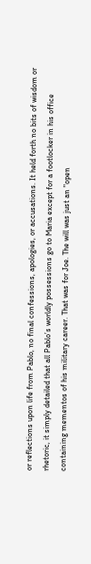or reflections upon life from Pablo, no final confessions, apologies, or accusations. It held forth no bits of wisdom or rhetoric, it simply detailed that all Pablo’s worldly possessions go to Maria except for a footlocker in his office containing mementos of his military career. That was for Joe. The will was just an "open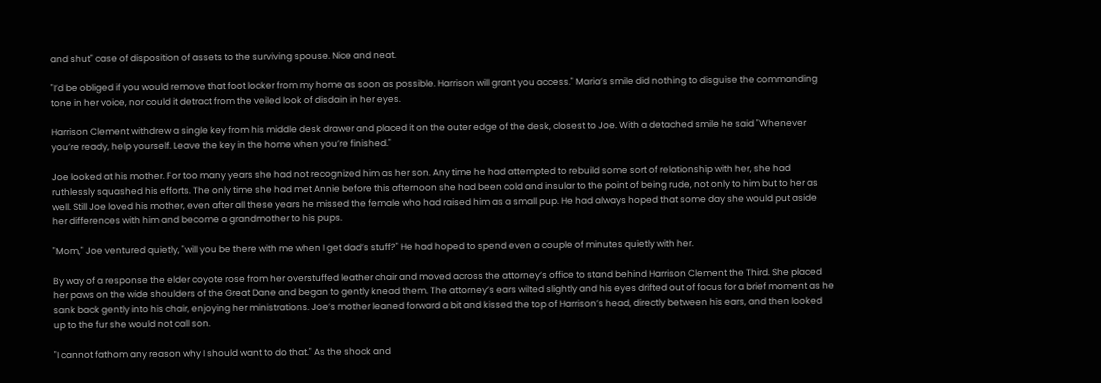and shut" case of disposition of assets to the surviving spouse. Nice and neat.

"I’d be obliged if you would remove that foot locker from my home as soon as possible. Harrison will grant you access." Maria’s smile did nothing to disguise the commanding tone in her voice, nor could it detract from the veiled look of disdain in her eyes.

Harrison Clement withdrew a single key from his middle desk drawer and placed it on the outer edge of the desk, closest to Joe. With a detached smile he said "Whenever you’re ready, help yourself. Leave the key in the home when you’re finished."

Joe looked at his mother. For too many years she had not recognized him as her son. Any time he had attempted to rebuild some sort of relationship with her, she had ruthlessly squashed his efforts. The only time she had met Annie before this afternoon she had been cold and insular to the point of being rude, not only to him but to her as well. Still Joe loved his mother, even after all these years he missed the female who had raised him as a small pup. He had always hoped that some day she would put aside her differences with him and become a grandmother to his pups.

"Mom," Joe ventured quietly, "will you be there with me when I get dad’s stuff?" He had hoped to spend even a couple of minutes quietly with her.

By way of a response the elder coyote rose from her overstuffed leather chair and moved across the attorney’s office to stand behind Harrison Clement the Third. She placed her paws on the wide shoulders of the Great Dane and began to gently knead them. The attorney’s ears wilted slightly and his eyes drifted out of focus for a brief moment as he sank back gently into his chair, enjoying her ministrations. Joe’s mother leaned forward a bit and kissed the top of Harrison’s head, directly between his ears, and then looked up to the fur she would not call son.

"I cannot fathom any reason why I should want to do that." As the shock and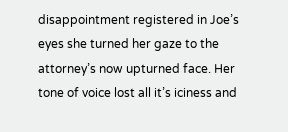disappointment registered in Joe’s eyes she turned her gaze to the attorney’s now upturned face. Her tone of voice lost all it’s iciness and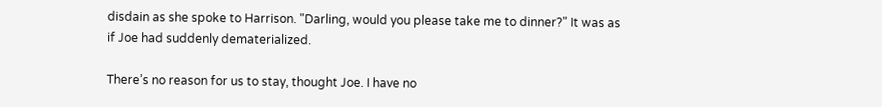disdain as she spoke to Harrison. "Darling, would you please take me to dinner?" It was as if Joe had suddenly dematerialized.

There’s no reason for us to stay, thought Joe. I have no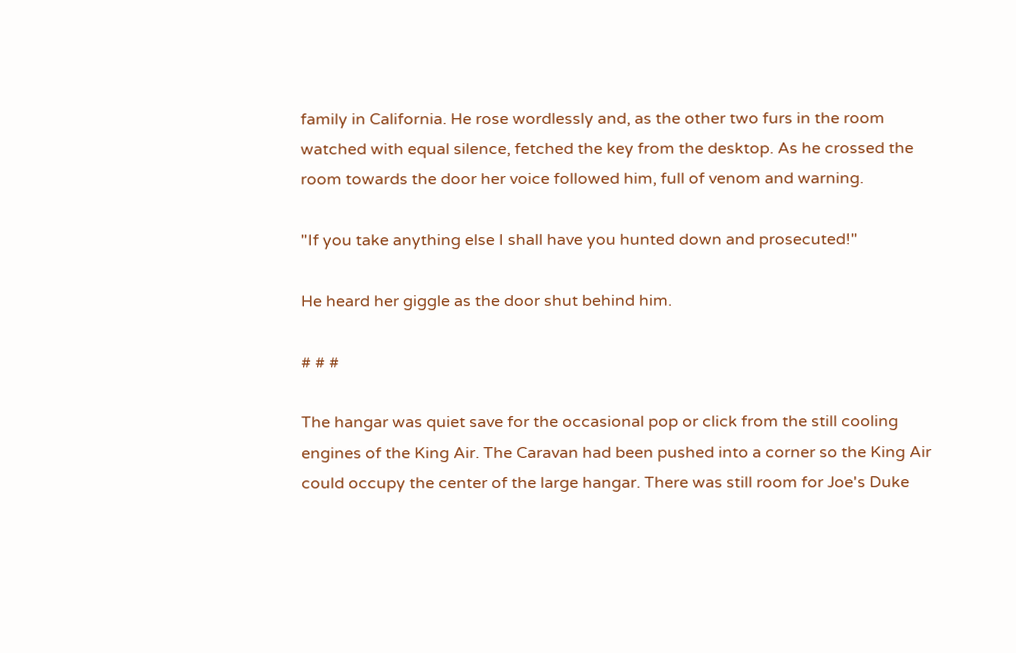family in California. He rose wordlessly and, as the other two furs in the room watched with equal silence, fetched the key from the desktop. As he crossed the room towards the door her voice followed him, full of venom and warning.

"If you take anything else I shall have you hunted down and prosecuted!"

He heard her giggle as the door shut behind him.

# # #

The hangar was quiet save for the occasional pop or click from the still cooling engines of the King Air. The Caravan had been pushed into a corner so the King Air could occupy the center of the large hangar. There was still room for Joe's Duke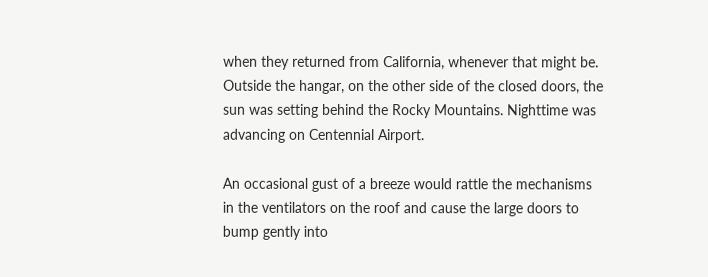when they returned from California, whenever that might be. Outside the hangar, on the other side of the closed doors, the sun was setting behind the Rocky Mountains. Nighttime was advancing on Centennial Airport.

An occasional gust of a breeze would rattle the mechanisms in the ventilators on the roof and cause the large doors to bump gently into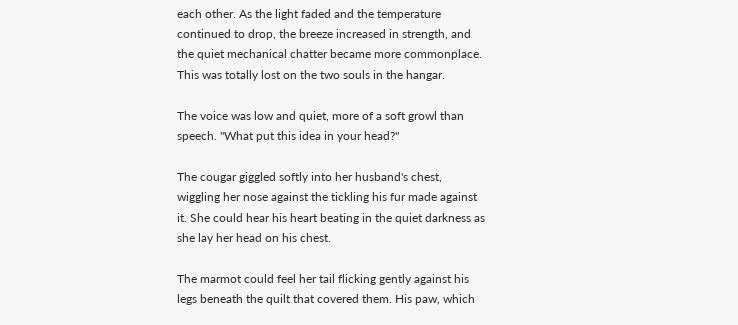each other. As the light faded and the temperature continued to drop, the breeze increased in strength, and the quiet mechanical chatter became more commonplace. This was totally lost on the two souls in the hangar.

The voice was low and quiet, more of a soft growl than speech. "What put this idea in your head?"

The cougar giggled softly into her husband's chest, wiggling her nose against the tickling his fur made against it. She could hear his heart beating in the quiet darkness as she lay her head on his chest.

The marmot could feel her tail flicking gently against his legs beneath the quilt that covered them. His paw, which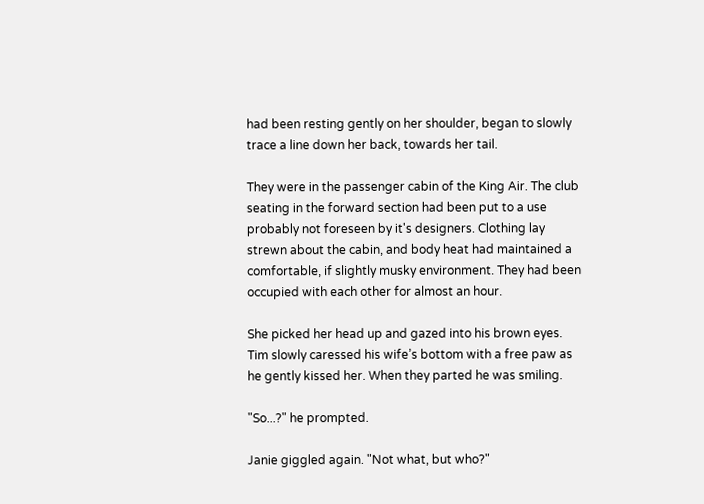had been resting gently on her shoulder, began to slowly trace a line down her back, towards her tail.

They were in the passenger cabin of the King Air. The club seating in the forward section had been put to a use probably not foreseen by it's designers. Clothing lay strewn about the cabin, and body heat had maintained a comfortable, if slightly musky environment. They had been occupied with each other for almost an hour.

She picked her head up and gazed into his brown eyes. Tim slowly caressed his wife’s bottom with a free paw as he gently kissed her. When they parted he was smiling.

"So...?" he prompted.

Janie giggled again. "Not what, but who?"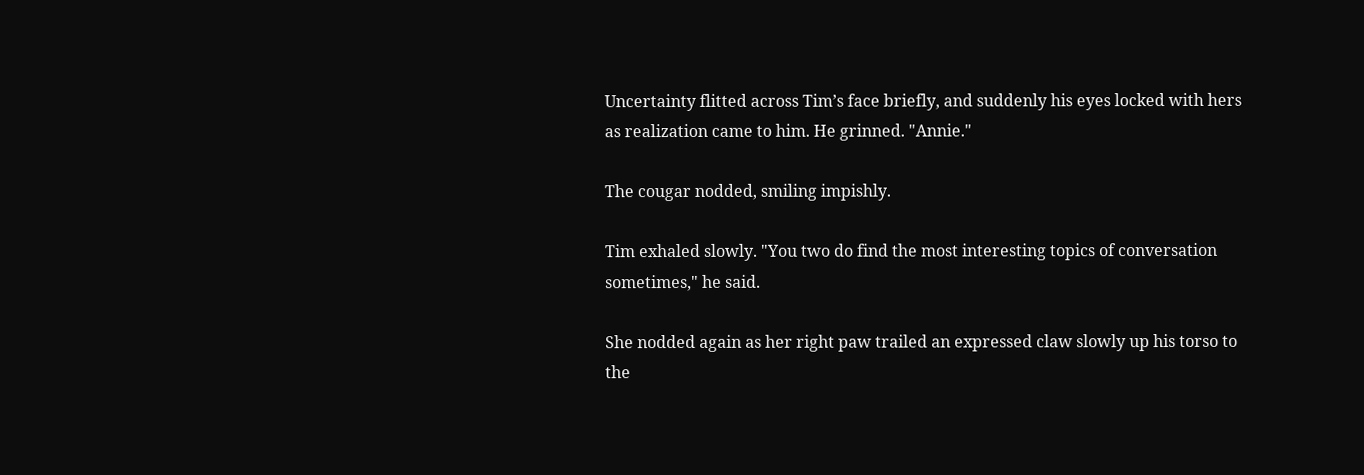Uncertainty flitted across Tim’s face briefly, and suddenly his eyes locked with hers as realization came to him. He grinned. "Annie."

The cougar nodded, smiling impishly.

Tim exhaled slowly. "You two do find the most interesting topics of conversation sometimes," he said.

She nodded again as her right paw trailed an expressed claw slowly up his torso to the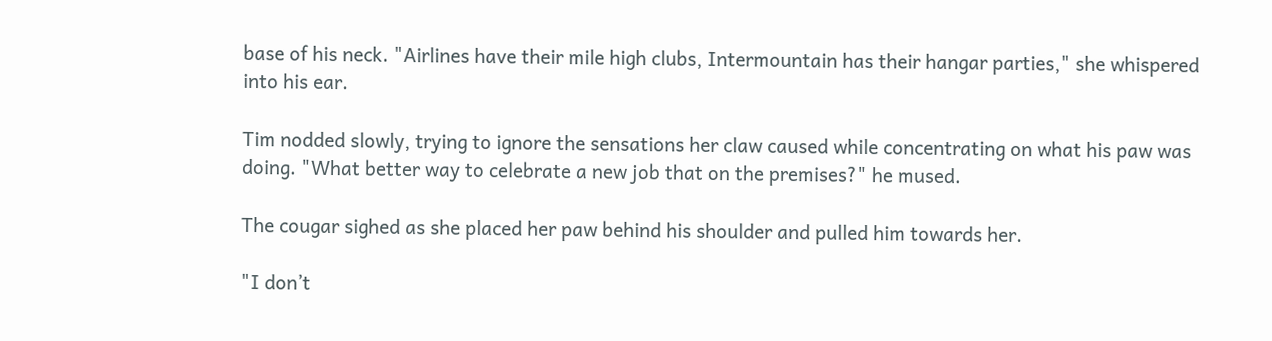base of his neck. "Airlines have their mile high clubs, Intermountain has their hangar parties," she whispered into his ear.

Tim nodded slowly, trying to ignore the sensations her claw caused while concentrating on what his paw was doing. "What better way to celebrate a new job that on the premises?" he mused.

The cougar sighed as she placed her paw behind his shoulder and pulled him towards her.

"I don’t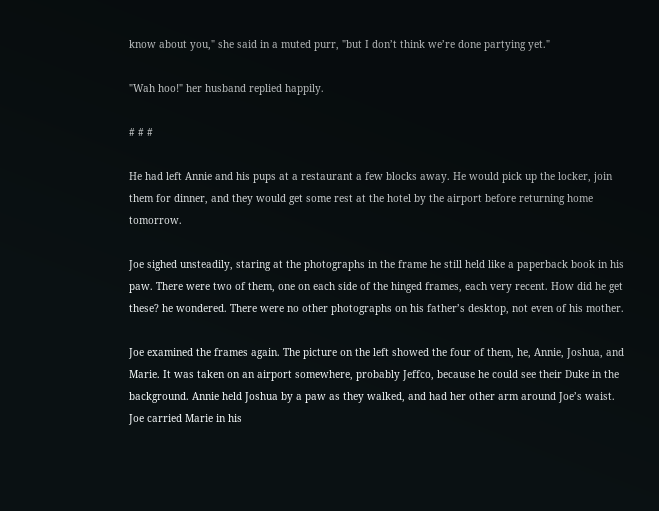know about you," she said in a muted purr, "but I don’t think we’re done partying yet."

"Wah hoo!" her husband replied happily.

# # #

He had left Annie and his pups at a restaurant a few blocks away. He would pick up the locker, join them for dinner, and they would get some rest at the hotel by the airport before returning home tomorrow.

Joe sighed unsteadily, staring at the photographs in the frame he still held like a paperback book in his paw. There were two of them, one on each side of the hinged frames, each very recent. How did he get these? he wondered. There were no other photographs on his father’s desktop, not even of his mother.

Joe examined the frames again. The picture on the left showed the four of them, he, Annie, Joshua, and Marie. It was taken on an airport somewhere, probably Jeffco, because he could see their Duke in the background. Annie held Joshua by a paw as they walked, and had her other arm around Joe’s waist. Joe carried Marie in his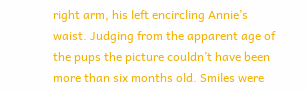right arm, his left encircling Annie’s waist. Judging from the apparent age of the pups the picture couldn’t have been more than six months old. Smiles were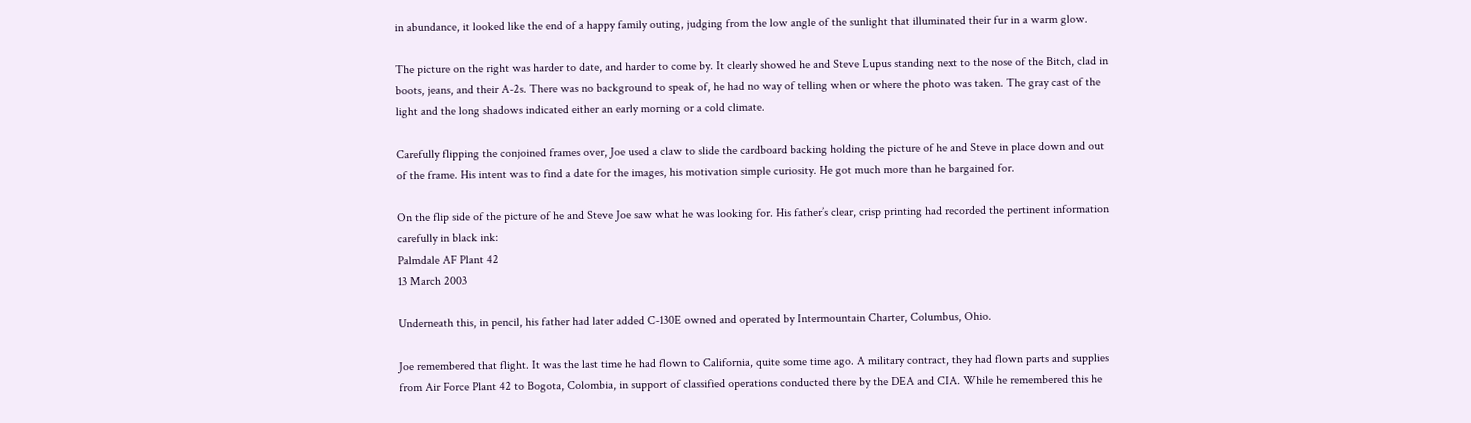in abundance, it looked like the end of a happy family outing, judging from the low angle of the sunlight that illuminated their fur in a warm glow.

The picture on the right was harder to date, and harder to come by. It clearly showed he and Steve Lupus standing next to the nose of the Bitch, clad in boots, jeans, and their A-2s. There was no background to speak of, he had no way of telling when or where the photo was taken. The gray cast of the light and the long shadows indicated either an early morning or a cold climate.

Carefully flipping the conjoined frames over, Joe used a claw to slide the cardboard backing holding the picture of he and Steve in place down and out of the frame. His intent was to find a date for the images, his motivation simple curiosity. He got much more than he bargained for.

On the flip side of the picture of he and Steve Joe saw what he was looking for. His father’s clear, crisp printing had recorded the pertinent information carefully in black ink:
Palmdale AF Plant 42
13 March 2003

Underneath this, in pencil, his father had later added C-130E owned and operated by Intermountain Charter, Columbus, Ohio.

Joe remembered that flight. It was the last time he had flown to California, quite some time ago. A military contract, they had flown parts and supplies from Air Force Plant 42 to Bogota, Colombia, in support of classified operations conducted there by the DEA and CIA. While he remembered this he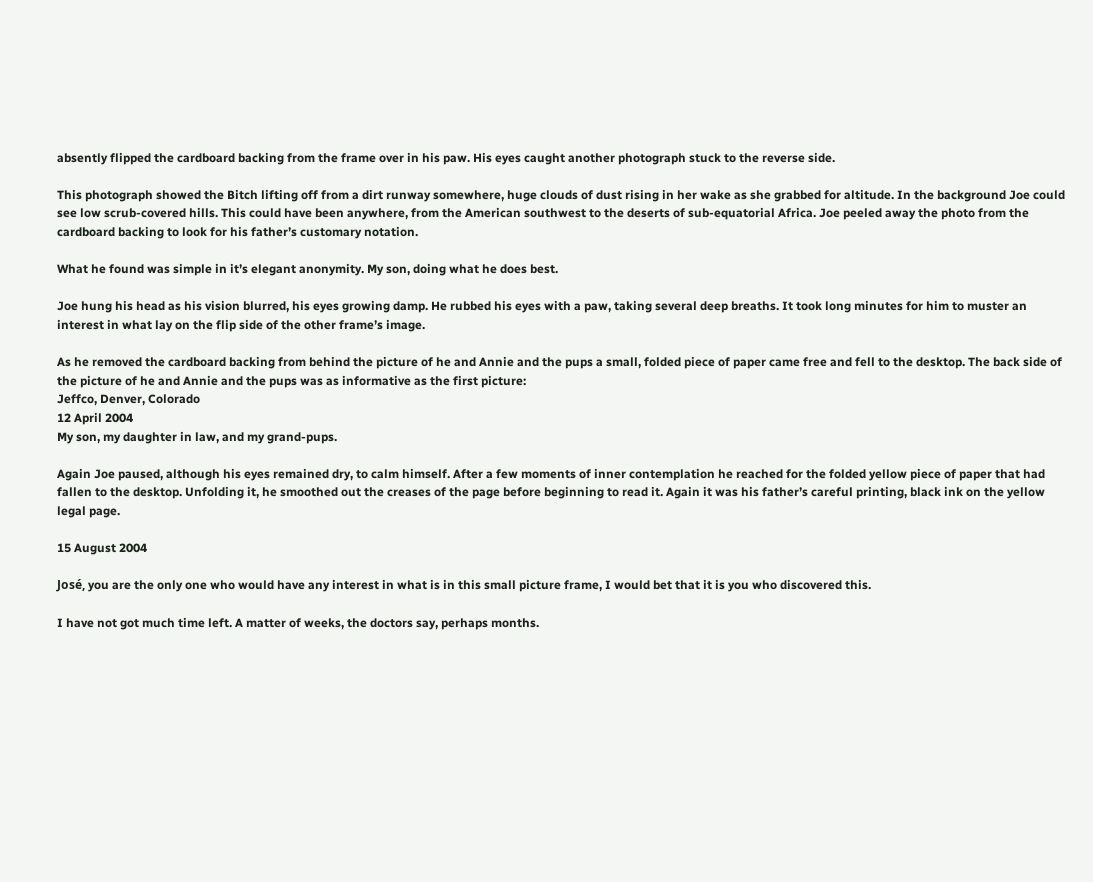absently flipped the cardboard backing from the frame over in his paw. His eyes caught another photograph stuck to the reverse side.

This photograph showed the Bitch lifting off from a dirt runway somewhere, huge clouds of dust rising in her wake as she grabbed for altitude. In the background Joe could see low scrub-covered hills. This could have been anywhere, from the American southwest to the deserts of sub-equatorial Africa. Joe peeled away the photo from the cardboard backing to look for his father’s customary notation.

What he found was simple in it’s elegant anonymity. My son, doing what he does best.

Joe hung his head as his vision blurred, his eyes growing damp. He rubbed his eyes with a paw, taking several deep breaths. It took long minutes for him to muster an interest in what lay on the flip side of the other frame’s image.

As he removed the cardboard backing from behind the picture of he and Annie and the pups a small, folded piece of paper came free and fell to the desktop. The back side of the picture of he and Annie and the pups was as informative as the first picture:
Jeffco, Denver, Colorado
12 April 2004
My son, my daughter in law, and my grand-pups.

Again Joe paused, although his eyes remained dry, to calm himself. After a few moments of inner contemplation he reached for the folded yellow piece of paper that had fallen to the desktop. Unfolding it, he smoothed out the creases of the page before beginning to read it. Again it was his father’s careful printing, black ink on the yellow legal page.

15 August 2004

José, you are the only one who would have any interest in what is in this small picture frame, I would bet that it is you who discovered this.

I have not got much time left. A matter of weeks, the doctors say, perhaps months.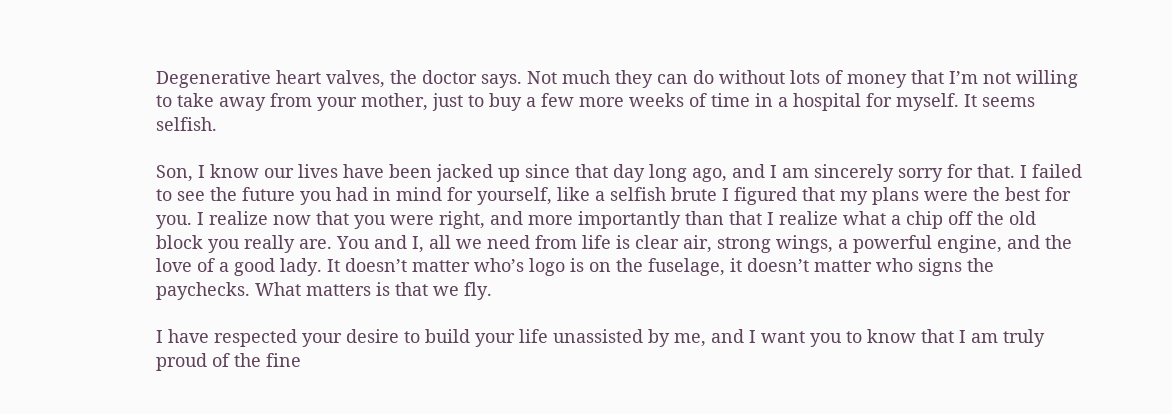Degenerative heart valves, the doctor says. Not much they can do without lots of money that I’m not willing to take away from your mother, just to buy a few more weeks of time in a hospital for myself. It seems selfish.

Son, I know our lives have been jacked up since that day long ago, and I am sincerely sorry for that. I failed to see the future you had in mind for yourself, like a selfish brute I figured that my plans were the best for you. I realize now that you were right, and more importantly than that I realize what a chip off the old block you really are. You and I, all we need from life is clear air, strong wings, a powerful engine, and the love of a good lady. It doesn’t matter who’s logo is on the fuselage, it doesn’t matter who signs the paychecks. What matters is that we fly.

I have respected your desire to build your life unassisted by me, and I want you to know that I am truly proud of the fine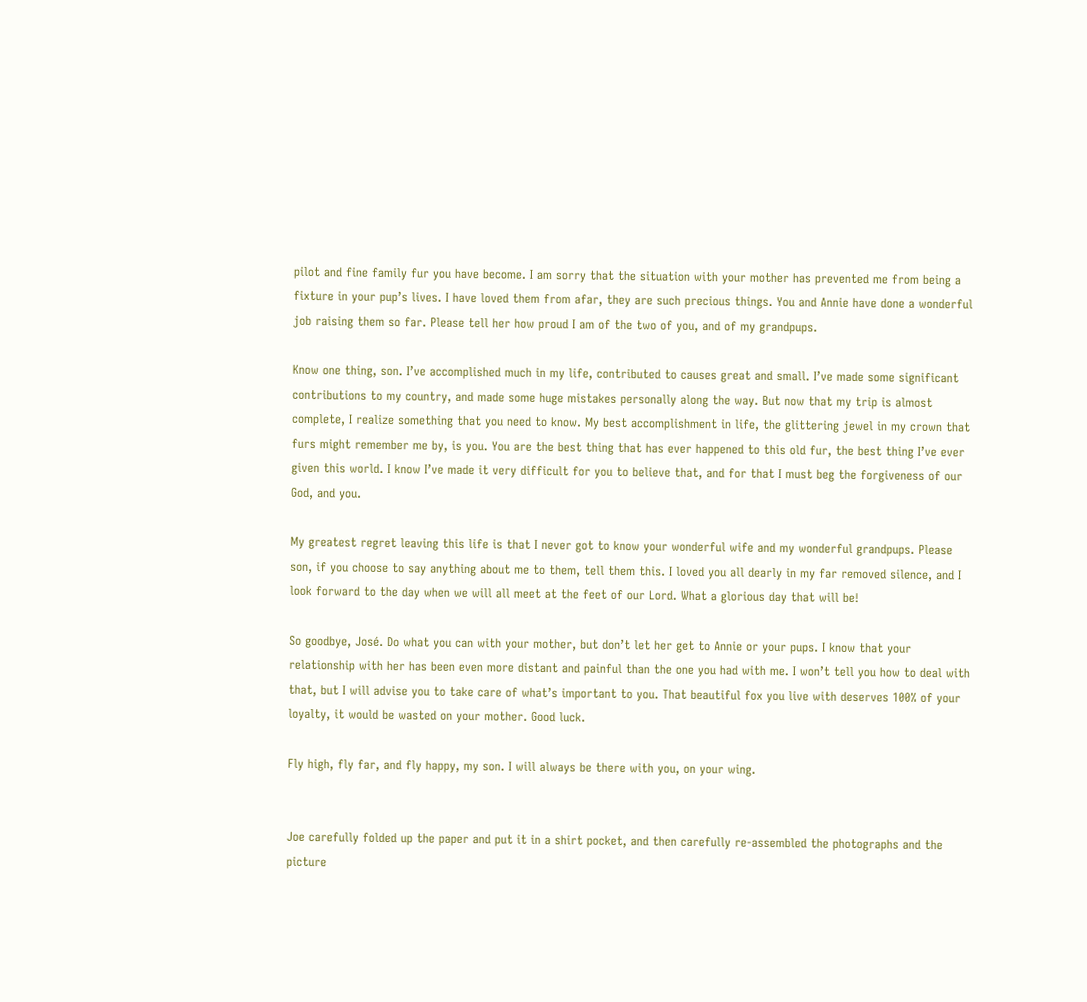pilot and fine family fur you have become. I am sorry that the situation with your mother has prevented me from being a fixture in your pup’s lives. I have loved them from afar, they are such precious things. You and Annie have done a wonderful job raising them so far. Please tell her how proud I am of the two of you, and of my grandpups.

Know one thing, son. I’ve accomplished much in my life, contributed to causes great and small. I’ve made some significant contributions to my country, and made some huge mistakes personally along the way. But now that my trip is almost complete, I realize something that you need to know. My best accomplishment in life, the glittering jewel in my crown that furs might remember me by, is you. You are the best thing that has ever happened to this old fur, the best thing I’ve ever given this world. I know I’ve made it very difficult for you to believe that, and for that I must beg the forgiveness of our God, and you.

My greatest regret leaving this life is that I never got to know your wonderful wife and my wonderful grandpups. Please son, if you choose to say anything about me to them, tell them this. I loved you all dearly in my far removed silence, and I look forward to the day when we will all meet at the feet of our Lord. What a glorious day that will be!

So goodbye, José. Do what you can with your mother, but don’t let her get to Annie or your pups. I know that your relationship with her has been even more distant and painful than the one you had with me. I won’t tell you how to deal with that, but I will advise you to take care of what’s important to you. That beautiful fox you live with deserves 100% of your loyalty, it would be wasted on your mother. Good luck.

Fly high, fly far, and fly happy, my son. I will always be there with you, on your wing.


Joe carefully folded up the paper and put it in a shirt pocket, and then carefully re-assembled the photographs and the picture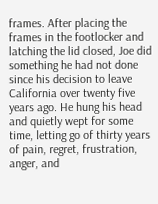frames. After placing the frames in the footlocker and latching the lid closed, Joe did something he had not done since his decision to leave California over twenty five years ago. He hung his head and quietly wept for some time, letting go of thirty years of pain, regret, frustration, anger, and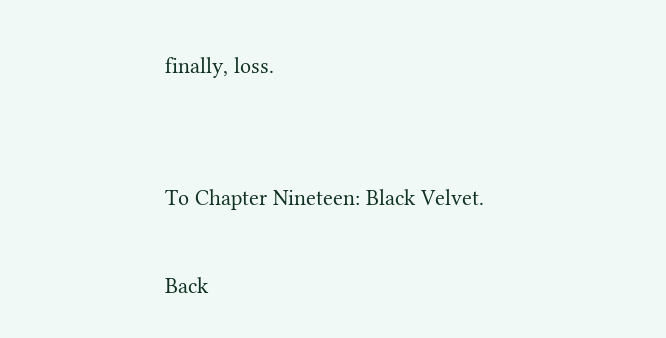finally, loss.


To Chapter Nineteen: Black Velvet.

Back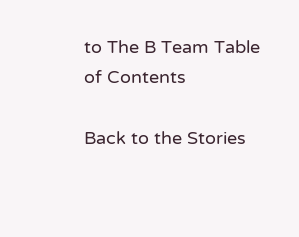to The B Team Table of Contents

Back to the Stories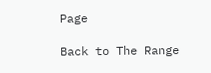Page

Back to The Range